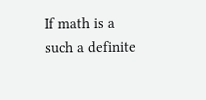If math is a such a definite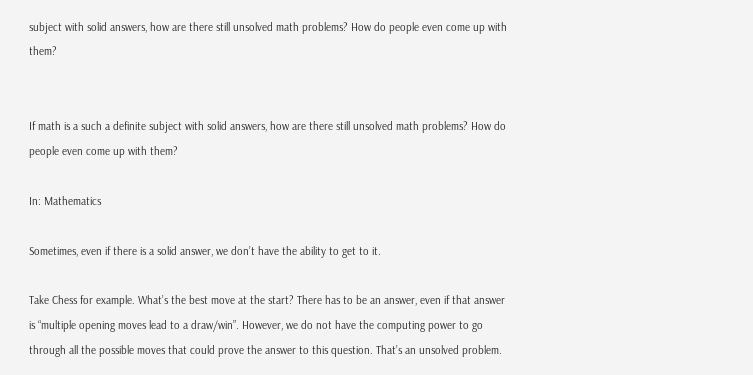subject with solid answers, how are there still unsolved math problems? How do people even come up with them?


If math is a such a definite subject with solid answers, how are there still unsolved math problems? How do people even come up with them?

In: Mathematics

Sometimes, even if there is a solid answer, we don’t have the ability to get to it.

Take Chess for example. What’s the best move at the start? There has to be an answer, even if that answer is “multiple opening moves lead to a draw/win”. However, we do not have the computing power to go through all the possible moves that could prove the answer to this question. That’s an unsolved problem.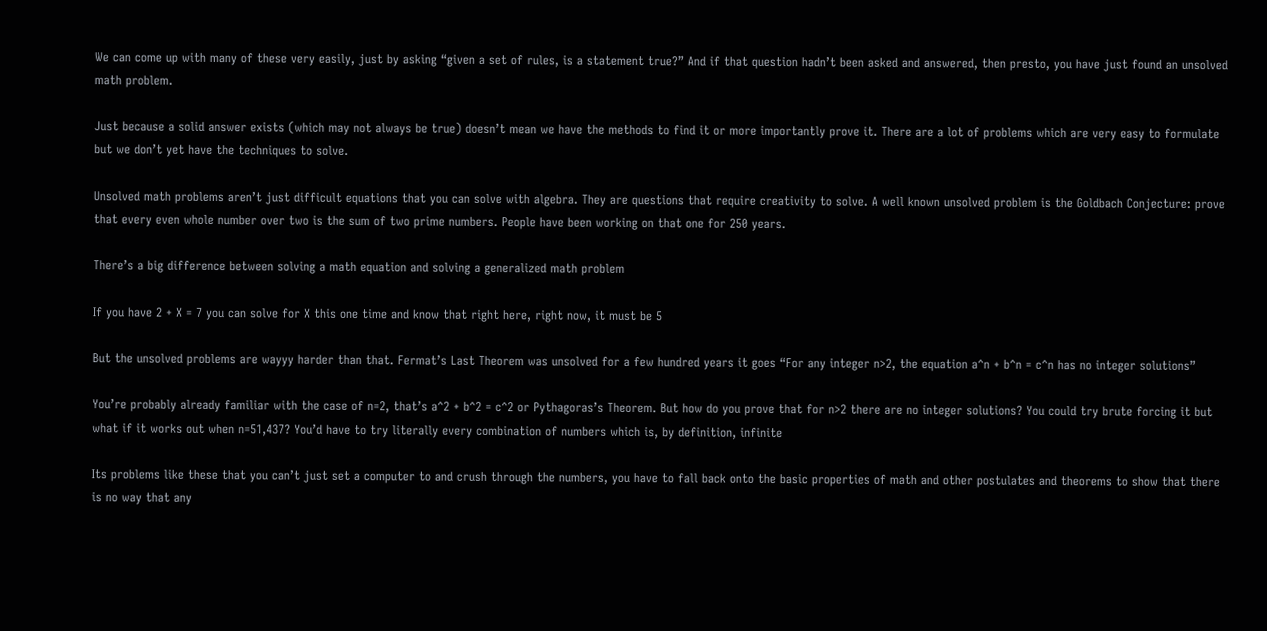We can come up with many of these very easily, just by asking “given a set of rules, is a statement true?” And if that question hadn’t been asked and answered, then presto, you have just found an unsolved math problem.

Just because a solid answer exists (which may not always be true) doesn’t mean we have the methods to find it or more importantly prove it. There are a lot of problems which are very easy to formulate but we don’t yet have the techniques to solve.

Unsolved math problems aren’t just difficult equations that you can solve with algebra. They are questions that require creativity to solve. A well known unsolved problem is the Goldbach Conjecture: prove that every even whole number over two is the sum of two prime numbers. People have been working on that one for 250 years.

There’s a big difference between solving a math equation and solving a generalized math problem

If you have 2 + X = 7 you can solve for X this one time and know that right here, right now, it must be 5

But the unsolved problems are wayyy harder than that. Fermat’s Last Theorem was unsolved for a few hundred years it goes “For any integer n>2, the equation a^n + b^n = c^n has no integer solutions”

You’re probably already familiar with the case of n=2, that’s a^2 + b^2 = c^2 or Pythagoras’s Theorem. But how do you prove that for n>2 there are no integer solutions? You could try brute forcing it but what if it works out when n=51,437? You’d have to try literally every combination of numbers which is, by definition, infinite

Its problems like these that you can’t just set a computer to and crush through the numbers, you have to fall back onto the basic properties of math and other postulates and theorems to show that there is no way that any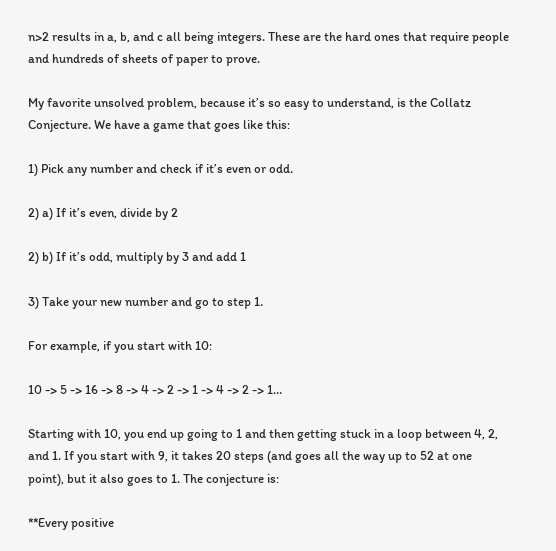n>2 results in a, b, and c all being integers. These are the hard ones that require people and hundreds of sheets of paper to prove.

My favorite unsolved problem, because it’s so easy to understand, is the Collatz Conjecture. We have a game that goes like this:

1) Pick any number and check if it’s even or odd.

2) a) If it’s even, divide by 2

2) b) If it’s odd, multiply by 3 and add 1

3) Take your new number and go to step 1.

For example, if you start with 10:

10 -> 5 -> 16 -> 8 -> 4 -> 2 -> 1 -> 4 -> 2 -> 1…

Starting with 10, you end up going to 1 and then getting stuck in a loop between 4, 2, and 1. If you start with 9, it takes 20 steps (and goes all the way up to 52 at one point), but it also goes to 1. The conjecture is:

**Every positive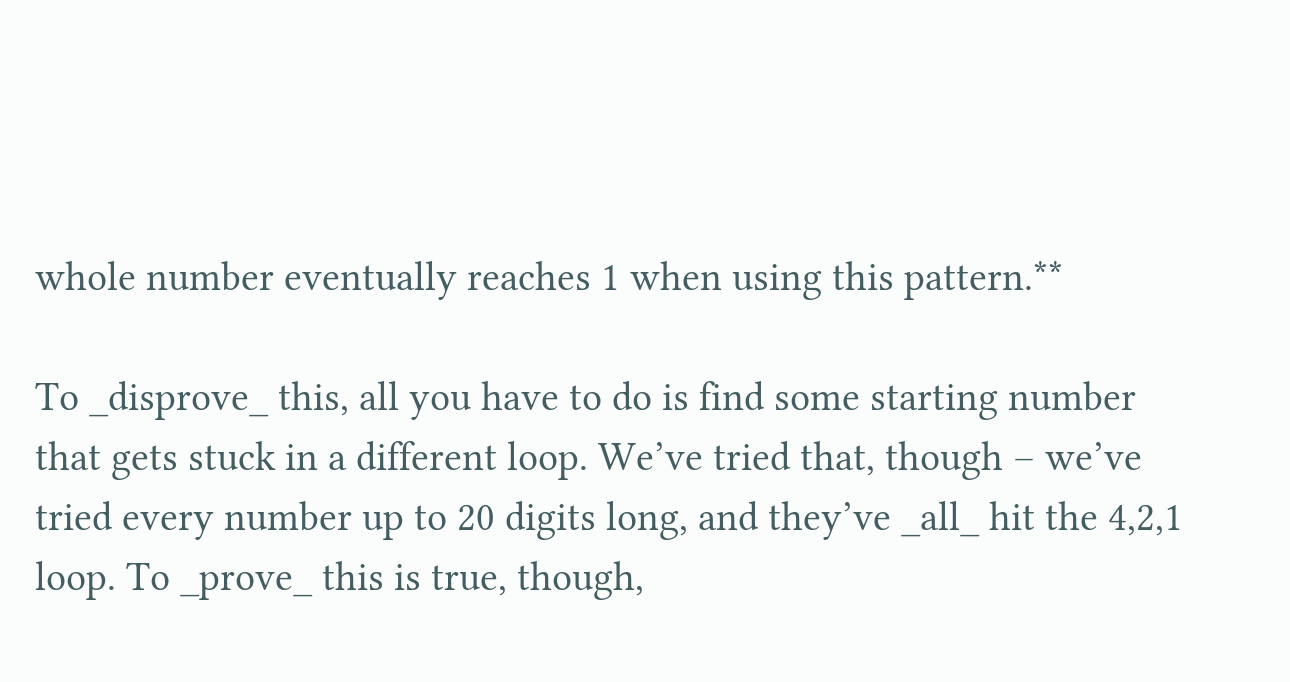whole number eventually reaches 1 when using this pattern.**

To _disprove_ this, all you have to do is find some starting number that gets stuck in a different loop. We’ve tried that, though – we’ve tried every number up to 20 digits long, and they’ve _all_ hit the 4,2,1 loop. To _prove_ this is true, though,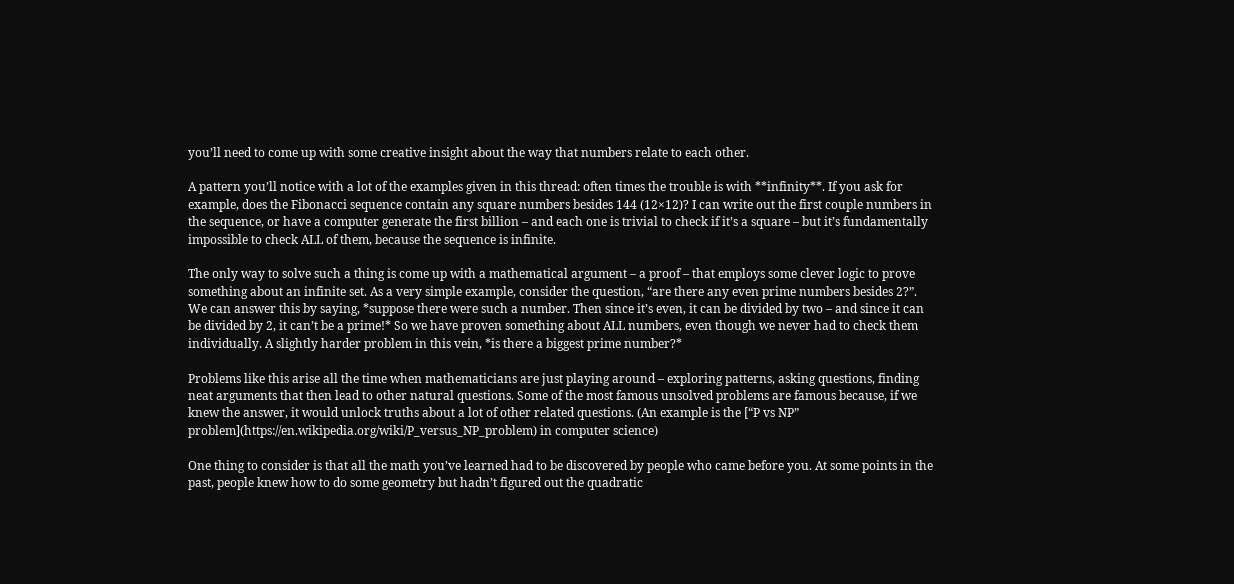you’ll need to come up with some creative insight about the way that numbers relate to each other.

A pattern you’ll notice with a lot of the examples given in this thread: often times the trouble is with **infinity**. If you ask for example, does the Fibonacci sequence contain any square numbers besides 144 (12×12)? I can write out the first couple numbers in the sequence, or have a computer generate the first billion – and each one is trivial to check if it’s a square – but it’s fundamentally impossible to check ALL of them, because the sequence is infinite.

The only way to solve such a thing is come up with a mathematical argument – a proof – that employs some clever logic to prove something about an infinite set. As a very simple example, consider the question, “are there any even prime numbers besides 2?”. We can answer this by saying, *suppose there were such a number. Then since it’s even, it can be divided by two – and since it can be divided by 2, it can’t be a prime!* So we have proven something about ALL numbers, even though we never had to check them individually. A slightly harder problem in this vein, *is there a biggest prime number?*

Problems like this arise all the time when mathematicians are just playing around – exploring patterns, asking questions, finding neat arguments that then lead to other natural questions. Some of the most famous unsolved problems are famous because, if we knew the answer, it would unlock truths about a lot of other related questions. (An example is the [“P vs NP” problem](https://en.wikipedia.org/wiki/P_versus_NP_problem) in computer science)

One thing to consider is that all the math you’ve learned had to be discovered by people who came before you. At some points in the past, people knew how to do some geometry but hadn’t figured out the quadratic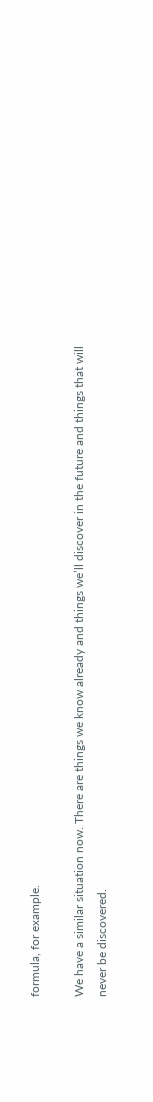formula, for example.

We have a similar situation now. There are things we know already and things we’ll discover in the future and things that will never be discovered.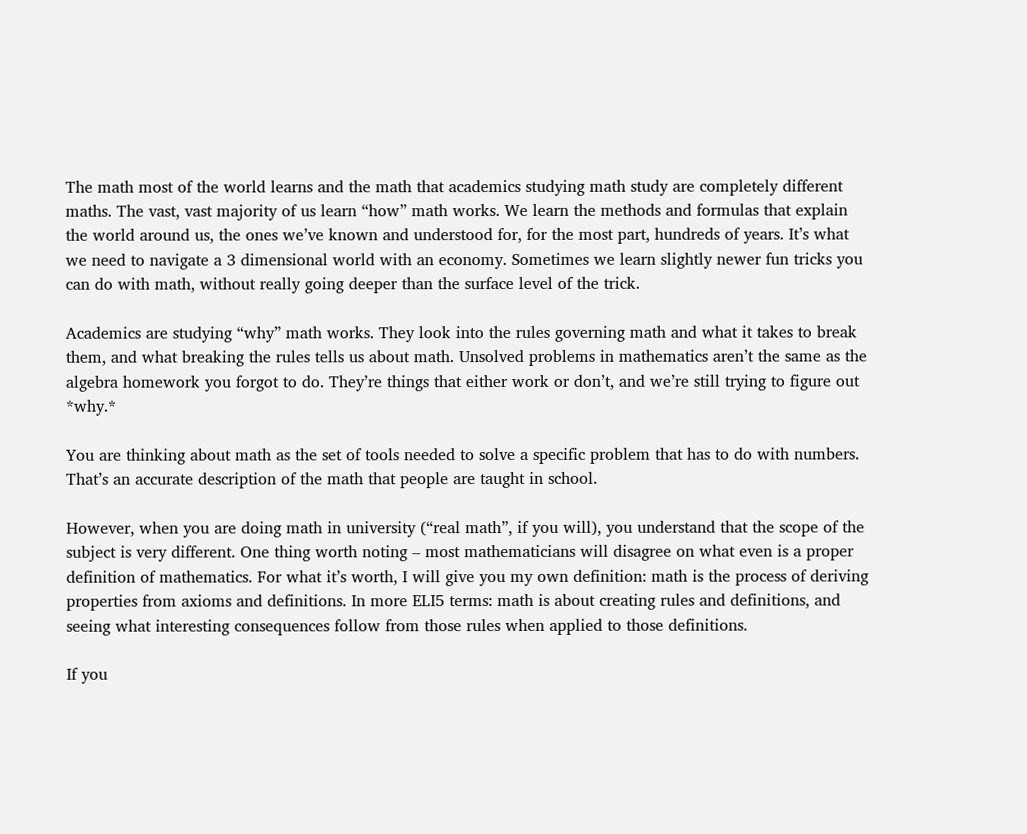The math most of the world learns and the math that academics studying math study are completely different maths. The vast, vast majority of us learn “how” math works. We learn the methods and formulas that explain the world around us, the ones we’ve known and understood for, for the most part, hundreds of years. It’s what we need to navigate a 3 dimensional world with an economy. Sometimes we learn slightly newer fun tricks you can do with math, without really going deeper than the surface level of the trick.

Academics are studying “why” math works. They look into the rules governing math and what it takes to break them, and what breaking the rules tells us about math. Unsolved problems in mathematics aren’t the same as the algebra homework you forgot to do. They’re things that either work or don’t, and we’re still trying to figure out *why.*

You are thinking about math as the set of tools needed to solve a specific problem that has to do with numbers. That’s an accurate description of the math that people are taught in school.

However, when you are doing math in university (“real math”, if you will), you understand that the scope of the subject is very different. One thing worth noting – most mathematicians will disagree on what even is a proper definition of mathematics. For what it’s worth, I will give you my own definition: math is the process of deriving properties from axioms and definitions. In more ELI5 terms: math is about creating rules and definitions, and seeing what interesting consequences follow from those rules when applied to those definitions.

If you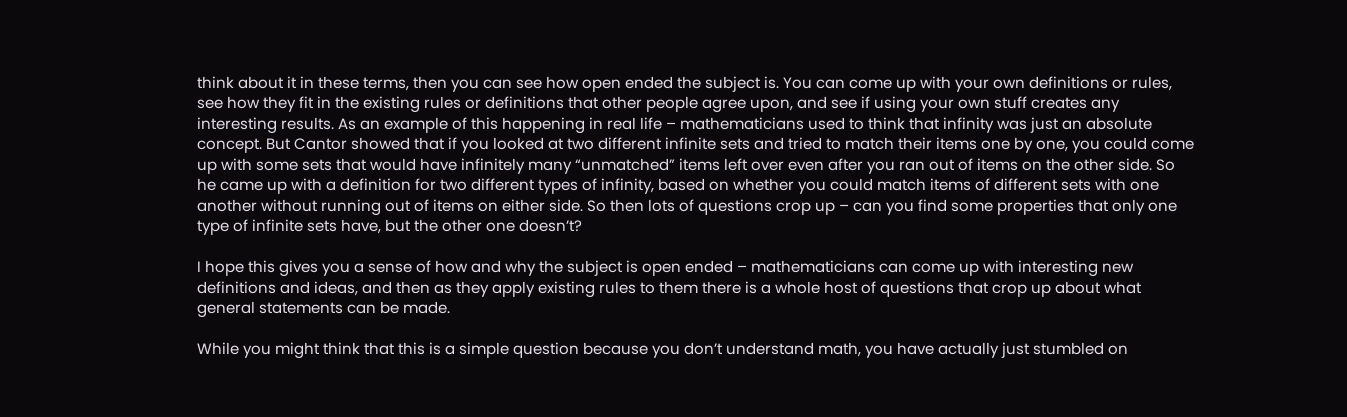think about it in these terms, then you can see how open ended the subject is. You can come up with your own definitions or rules, see how they fit in the existing rules or definitions that other people agree upon, and see if using your own stuff creates any interesting results. As an example of this happening in real life – mathematicians used to think that infinity was just an absolute concept. But Cantor showed that if you looked at two different infinite sets and tried to match their items one by one, you could come up with some sets that would have infinitely many “unmatched” items left over even after you ran out of items on the other side. So he came up with a definition for two different types of infinity, based on whether you could match items of different sets with one another without running out of items on either side. So then lots of questions crop up – can you find some properties that only one type of infinite sets have, but the other one doesn’t?

I hope this gives you a sense of how and why the subject is open ended – mathematicians can come up with interesting new definitions and ideas, and then as they apply existing rules to them there is a whole host of questions that crop up about what general statements can be made.

While you might think that this is a simple question because you don’t understand math, you have actually just stumbled on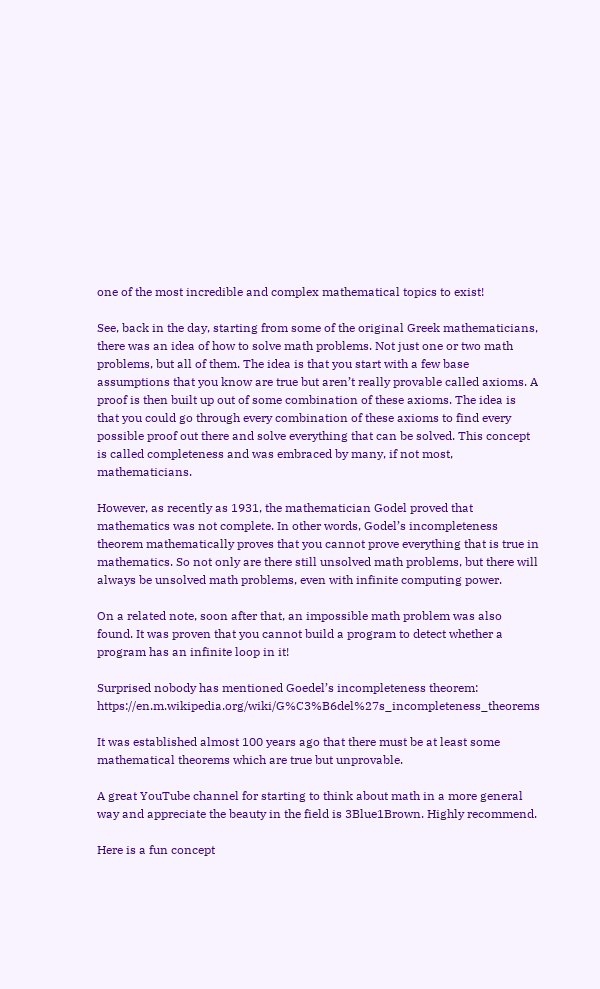one of the most incredible and complex mathematical topics to exist!

See, back in the day, starting from some of the original Greek mathematicians, there was an idea of how to solve math problems. Not just one or two math problems, but all of them. The idea is that you start with a few base assumptions that you know are true but aren’t really provable called axioms. A proof is then built up out of some combination of these axioms. The idea is that you could go through every combination of these axioms to find every possible proof out there and solve everything that can be solved. This concept is called completeness and was embraced by many, if not most, mathematicians.

However, as recently as 1931, the mathematician Godel proved that mathematics was not complete. In other words, Godel’s incompleteness theorem mathematically proves that you cannot prove everything that is true in mathematics. So not only are there still unsolved math problems, but there will always be unsolved math problems, even with infinite computing power.

On a related note, soon after that, an impossible math problem was also found. It was proven that you cannot build a program to detect whether a program has an infinite loop in it!

Surprised nobody has mentioned Goedel’s incompleteness theorem: https://en.m.wikipedia.org/wiki/G%C3%B6del%27s_incompleteness_theorems

It was established almost 100 years ago that there must be at least some mathematical theorems which are true but unprovable.

A great YouTube channel for starting to think about math in a more general way and appreciate the beauty in the field is 3Blue1Brown. Highly recommend.

Here is a fun concept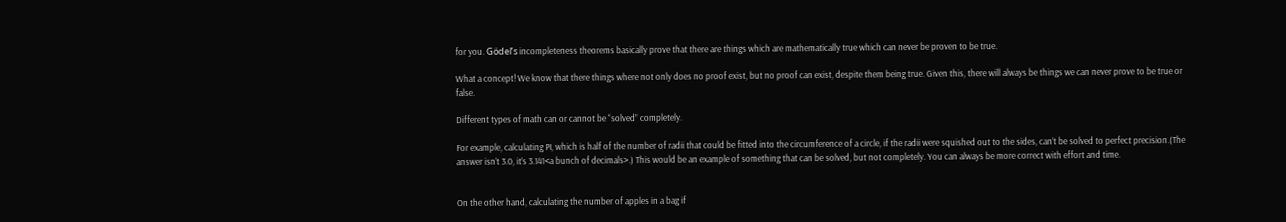for you. Gödel’s incompleteness theorems basically prove that there are things which are mathematically true which can never be proven to be true.

What a concept! We know that there things where not only does no proof exist, but no proof can exist, despite them being true. Given this, there will always be things we can never prove to be true or false.

Different types of math can or cannot be “solved” completely.

For example, calculating PI, which is half of the number of radii that could be fitted into the circumference of a circle, if the radii were squished out to the sides, can’t be solved to perfect precision.(The answer isn’t 3.0, it’s 3.141<a bunch of decimals>.) This would be an example of something that can be solved, but not completely. You can always be more correct with effort and time.


On the other hand, calculating the number of apples in a bag if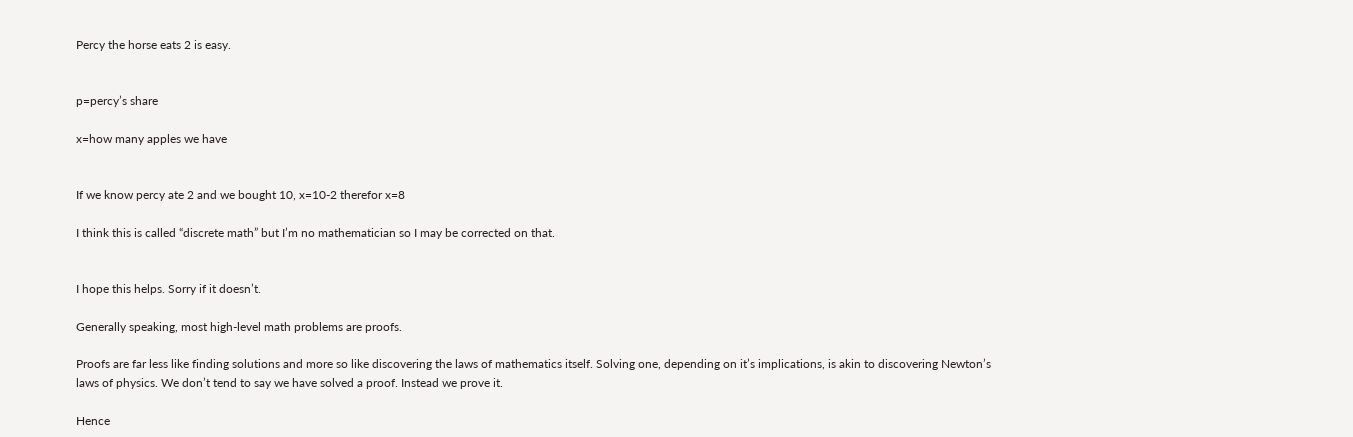Percy the horse eats 2 is easy.


p=percy’s share

x=how many apples we have


If we know percy ate 2 and we bought 10, x=10-2 therefor x=8

I think this is called “discrete math” but I’m no mathematician so I may be corrected on that.


I hope this helps. Sorry if it doesn’t.

Generally speaking, most high-level math problems are proofs.

Proofs are far less like finding solutions and more so like discovering the laws of mathematics itself. Solving one, depending on it’s implications, is akin to discovering Newton’s laws of physics. We don’t tend to say we have solved a proof. Instead we prove it.

Hence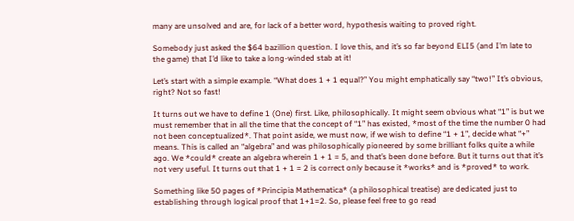many are unsolved and are, for lack of a better word, hypothesis waiting to proved right.

Somebody just asked the $64 bazillion question. I love this, and it’s so far beyond ELI5 (and I’m late to the game) that I’d like to take a long-winded stab at it!

Let’s start with a simple example. “What does 1 + 1 equal?” You might emphatically say “two!” It’s obvious, right? Not so fast!

It turns out we have to define 1 (One) first. Like, philosophically. It might seem obvious what “1” is but we must remember that in all the time that the concept of “1” has existed, *most of the time the number 0 had not been conceptualized*. That point aside, we must now, if we wish to define “1 + 1”, decide what “+” means. This is called an “algebra” and was philosophically pioneered by some brilliant folks quite a while ago. We *could* create an algebra wherein 1 + 1 = 5, and that’s been done before. But it turns out that it’s not very useful. It turns out that 1 + 1 = 2 is correct only because it *works* and is *proved* to work.

Something like 50 pages of *Principia Mathematica* (a philosophical treatise) are dedicated just to establishing through logical proof that 1+1=2. So, please feel free to go read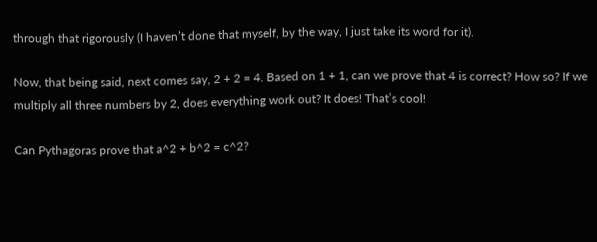through that rigorously (I haven’t done that myself, by the way, I just take its word for it).

Now, that being said, next comes say, 2 + 2 = 4. Based on 1 + 1, can we prove that 4 is correct? How so? If we multiply all three numbers by 2, does everything work out? It does! That’s cool!

Can Pythagoras prove that a^2 + b^2 = c^2?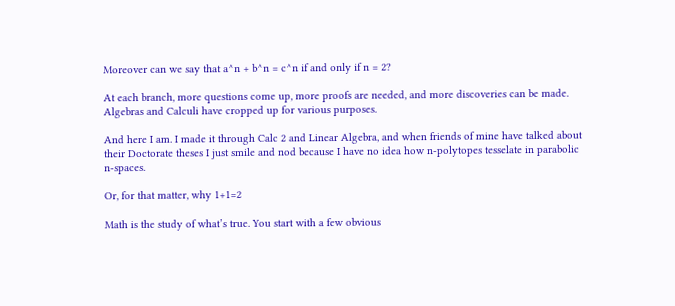Moreover can we say that a^n + b^n = c^n if and only if n = 2?

At each branch, more questions come up, more proofs are needed, and more discoveries can be made. Algebras and Calculi have cropped up for various purposes.

And here I am. I made it through Calc 2 and Linear Algebra, and when friends of mine have talked about their Doctorate theses I just smile and nod because I have no idea how n-polytopes tesselate in parabolic n-spaces.

Or, for that matter, why 1+1=2

Math is the study of what’s true. You start with a few obvious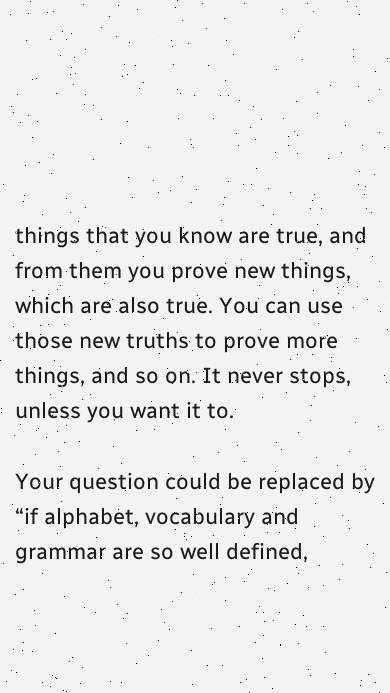things that you know are true, and from them you prove new things, which are also true. You can use those new truths to prove more things, and so on. It never stops, unless you want it to.

Your question could be replaced by “if alphabet, vocabulary and grammar are so well defined,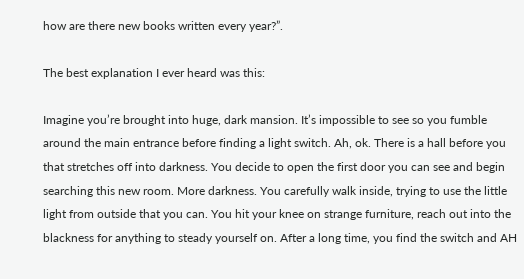how are there new books written every year?”.

The best explanation I ever heard was this:

Imagine you’re brought into huge, dark mansion. It’s impossible to see so you fumble around the main entrance before finding a light switch. Ah, ok. There is a hall before you that stretches off into darkness. You decide to open the first door you can see and begin searching this new room. More darkness. You carefully walk inside, trying to use the little light from outside that you can. You hit your knee on strange furniture, reach out into the blackness for anything to steady yourself on. After a long time, you find the switch and AH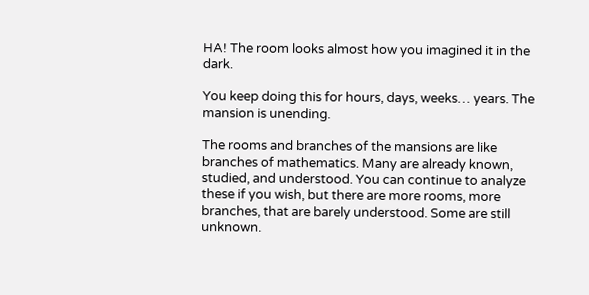HA! The room looks almost how you imagined it in the dark.

You keep doing this for hours, days, weeks… years. The mansion is unending.

The rooms and branches of the mansions are like branches of mathematics. Many are already known, studied, and understood. You can continue to analyze these if you wish, but there are more rooms, more branches, that are barely understood. Some are still unknown.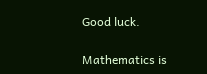Good luck.

Mathematics is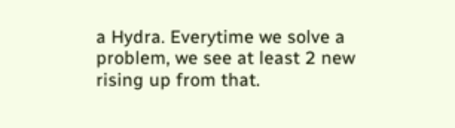a Hydra. Everytime we solve a problem, we see at least 2 new rising up from that.